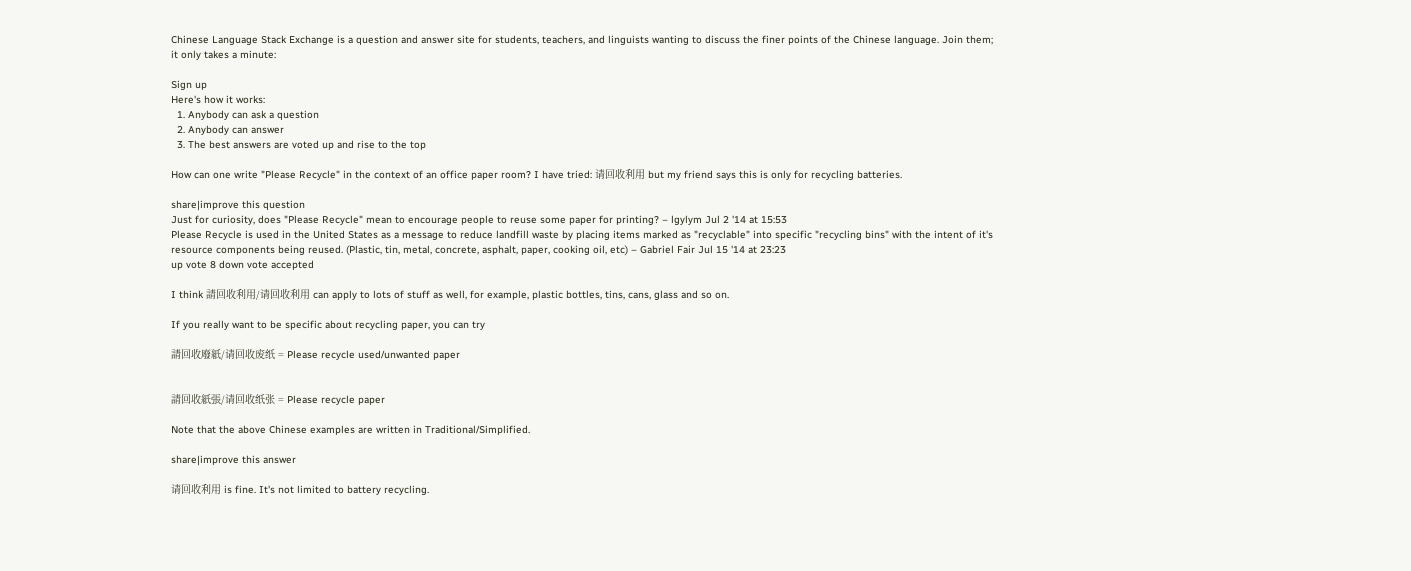Chinese Language Stack Exchange is a question and answer site for students, teachers, and linguists wanting to discuss the finer points of the Chinese language. Join them; it only takes a minute:

Sign up
Here's how it works:
  1. Anybody can ask a question
  2. Anybody can answer
  3. The best answers are voted up and rise to the top

How can one write "Please Recycle" in the context of an office paper room? I have tried: 请回收利用 but my friend says this is only for recycling batteries.

share|improve this question
Just for curiosity, does "Please Recycle" mean to encourage people to reuse some paper for printing? – lgylym Jul 2 '14 at 15:53
Please Recycle is used in the United States as a message to reduce landfill waste by placing items marked as "recyclable" into specific "recycling bins" with the intent of it's resource components being reused. (Plastic, tin, metal, concrete, asphalt, paper, cooking oil, etc) – Gabriel Fair Jul 15 '14 at 23:23
up vote 8 down vote accepted

I think 請回收利用/请回收利用 can apply to lots of stuff as well, for example, plastic bottles, tins, cans, glass and so on.

If you really want to be specific about recycling paper, you can try

請回收廢紙/请回收废纸 = Please recycle used/unwanted paper


請回收紙張/请回收纸张 = Please recycle paper

Note that the above Chinese examples are written in Traditional/Simplified.

share|improve this answer

请回收利用 is fine. It's not limited to battery recycling.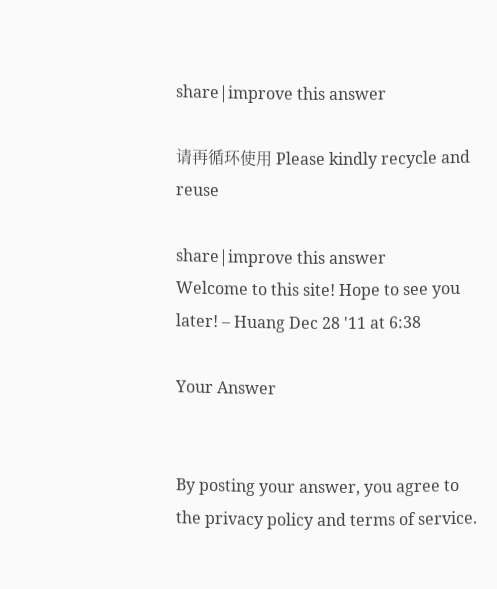share|improve this answer

请再循环使用 Please kindly recycle and reuse

share|improve this answer
Welcome to this site! Hope to see you later! – Huang Dec 28 '11 at 6:38

Your Answer


By posting your answer, you agree to the privacy policy and terms of service.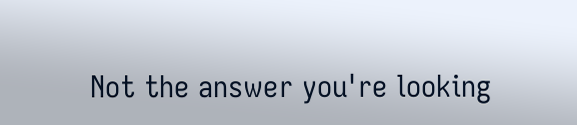Not the answer you're looking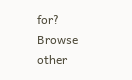for? Browse other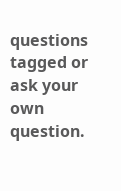questions tagged or ask your own question.